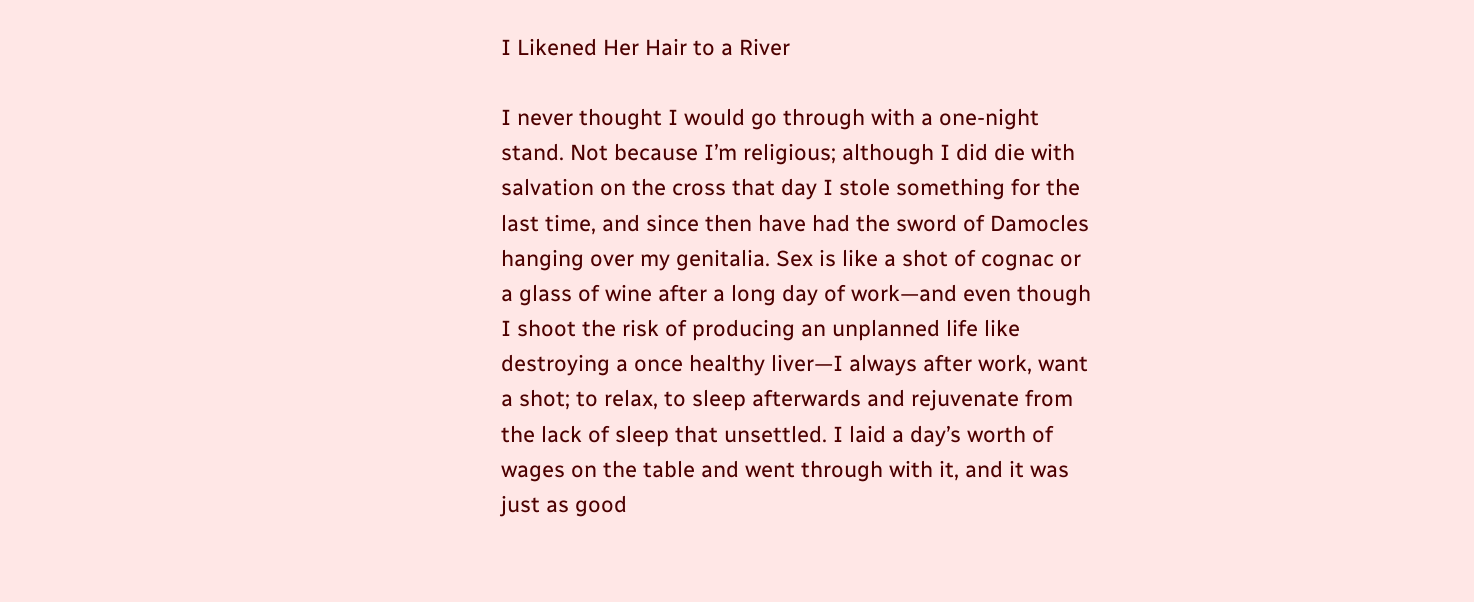I Likened Her Hair to a River

I never thought I would go through with a one-night stand. Not because I’m religious; although I did die with salvation on the cross that day I stole something for the last time, and since then have had the sword of Damocles hanging over my genitalia. Sex is like a shot of cognac or a glass of wine after a long day of work—and even though I shoot the risk of producing an unplanned life like destroying a once healthy liver—I always after work, want a shot; to relax, to sleep afterwards and rejuvenate from the lack of sleep that unsettled. I laid a day’s worth of wages on the table and went through with it, and it was just as good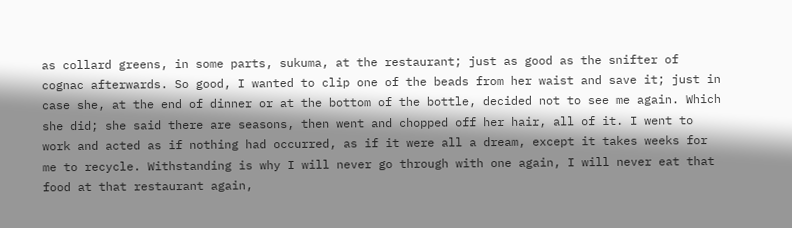as collard greens, in some parts, sukuma, at the restaurant; just as good as the snifter of cognac afterwards. So good, I wanted to clip one of the beads from her waist and save it; just in case she, at the end of dinner or at the bottom of the bottle, decided not to see me again. Which she did; she said there are seasons, then went and chopped off her hair, all of it. I went to work and acted as if nothing had occurred, as if it were all a dream, except it takes weeks for me to recycle. Withstanding is why I will never go through with one again, I will never eat that food at that restaurant again,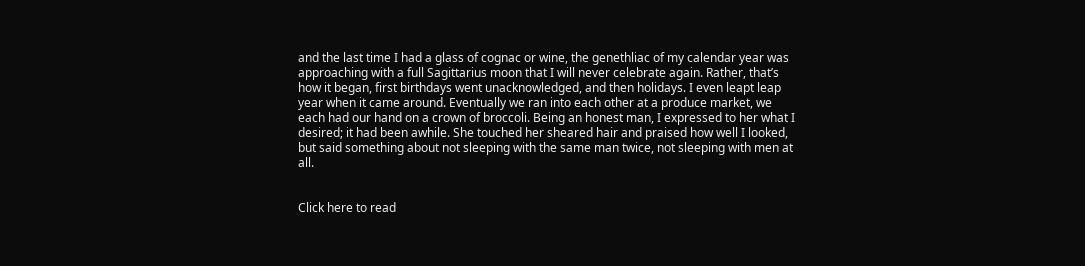and the last time I had a glass of cognac or wine, the genethliac of my calendar year was approaching with a full Sagittarius moon that I will never celebrate again. Rather, that’s how it began, first birthdays went unacknowledged, and then holidays. I even leapt leap year when it came around. Eventually we ran into each other at a produce market, we each had our hand on a crown of broccoli. Being an honest man, I expressed to her what I desired; it had been awhile. She touched her sheared hair and praised how well I looked, but said something about not sleeping with the same man twice, not sleeping with men at all.


Click here to read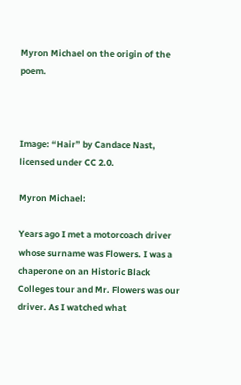Myron Michael on the origin of the poem.



Image: “Hair” by Candace Nast, licensed under CC 2.0.

Myron Michael:

Years ago I met a motorcoach driver whose surname was Flowers. I was a chaperone on an Historic Black Colleges tour and Mr. Flowers was our driver. As I watched what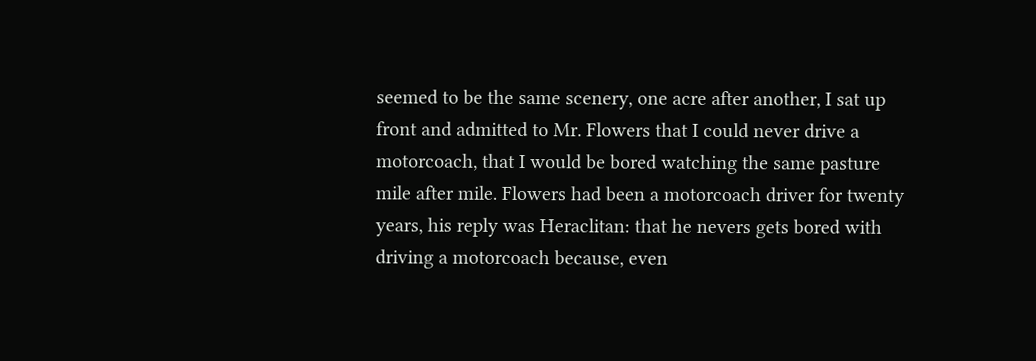seemed to be the same scenery, one acre after another, I sat up front and admitted to Mr. Flowers that I could never drive a motorcoach, that I would be bored watching the same pasture mile after mile. Flowers had been a motorcoach driver for twenty years, his reply was Heraclitan: that he nevers gets bored with driving a motorcoach because, even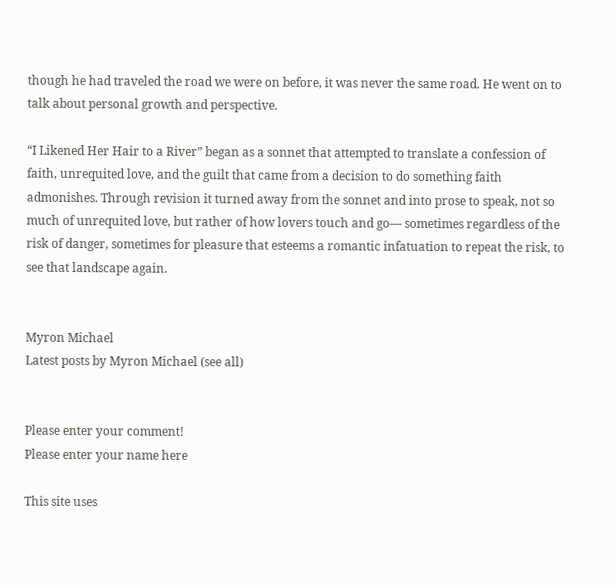though he had traveled the road we were on before, it was never the same road. He went on to talk about personal growth and perspective.

“I Likened Her Hair to a River” began as a sonnet that attempted to translate a confession of faith, unrequited love, and the guilt that came from a decision to do something faith admonishes. Through revision it turned away from the sonnet and into prose to speak, not so much of unrequited love, but rather of how lovers touch and go— sometimes regardless of the risk of danger, sometimes for pleasure that esteems a romantic infatuation to repeat the risk, to see that landscape again.


Myron Michael
Latest posts by Myron Michael (see all)


Please enter your comment!
Please enter your name here

This site uses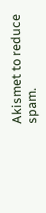Akismet to reduce spam.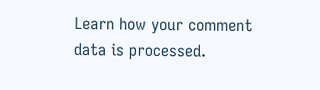Learn how your comment data is processed.